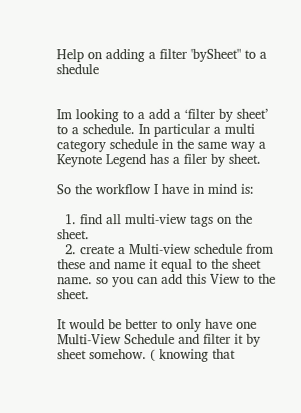Help on adding a filter 'bySheet" to a shedule


Im looking to a add a ‘filter by sheet’ to a schedule. In particular a multi category schedule in the same way a Keynote Legend has a filer by sheet.

So the workflow I have in mind is:

  1. find all multi-view tags on the sheet.
  2. create a Multi-view schedule from these and name it equal to the sheet name. so you can add this View to the sheet.

It would be better to only have one Multi-View Schedule and filter it by sheet somehow. ( knowing that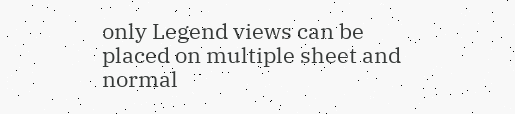only Legend views can be placed on multiple sheet and normal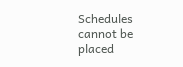Schedules cannot be placed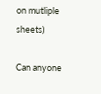on mutliple sheets)

Can anyone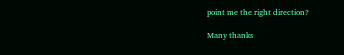point me the right direction?

Many thanks